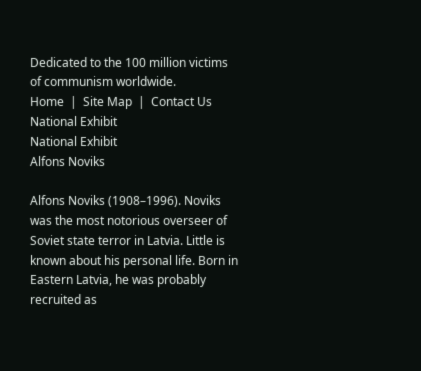Dedicated to the 100 million victims of communism worldwide.
Home  |  Site Map  |  Contact Us
National Exhibit
National Exhibit
Alfons Noviks

Alfons Noviks (1908–1996). Noviks was the most notorious overseer of Soviet state terror in Latvia. Little is known about his personal life. Born in Eastern Latvia, he was probably recruited as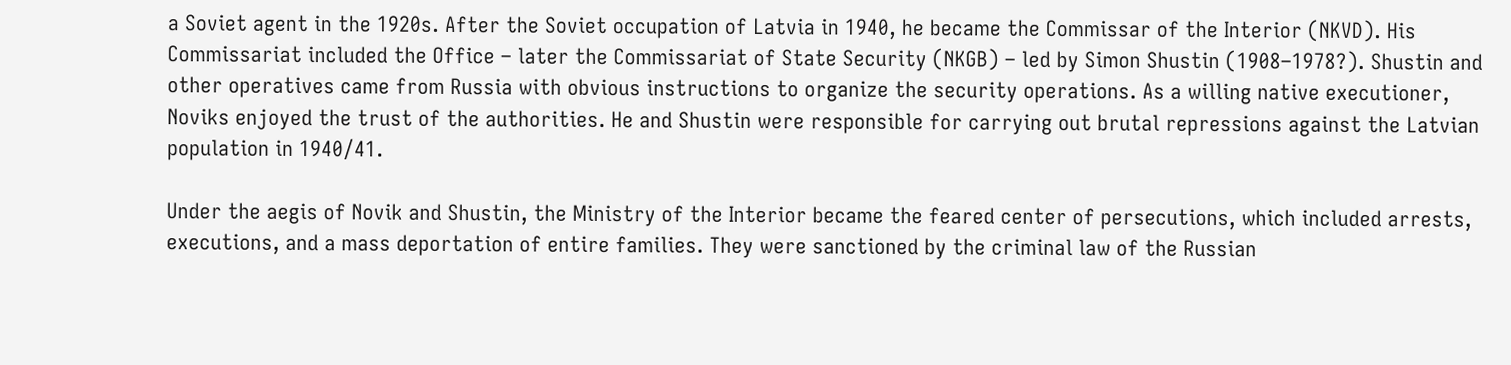a Soviet agent in the 1920s. After the Soviet occupation of Latvia in 1940, he became the Commissar of the Interior (NKVD). His Commissariat included the Office – later the Commissariat of State Security (NKGB) – led by Simon Shustin (1908–1978?). Shustin and other operatives came from Russia with obvious instructions to organize the security operations. As a willing native executioner, Noviks enjoyed the trust of the authorities. He and Shustin were responsible for carrying out brutal repressions against the Latvian population in 1940/41.

Under the aegis of Novik and Shustin, the Ministry of the Interior became the feared center of persecutions, which included arrests, executions, and a mass deportation of entire families. They were sanctioned by the criminal law of the Russian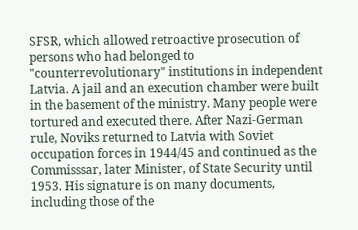SFSR, which allowed retroactive prosecution of persons who had belonged to "counterrevolutionary" institutions in independent Latvia. A jail and an execution chamber were built in the basement of the ministry. Many people were tortured and executed there. After Nazi-German rule, Noviks returned to Latvia with Soviet occupation forces in 1944/45 and continued as the Commisssar, later Minister, of State Security until 1953. His signature is on many documents, including those of the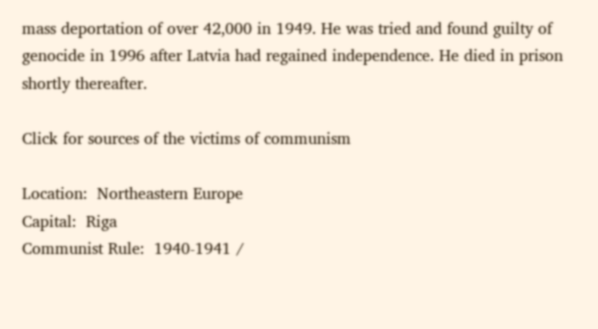mass deportation of over 42,000 in 1949. He was tried and found guilty of genocide in 1996 after Latvia had regained independence. He died in prison shortly thereafter.

Click for sources of the victims of communism

Location:  Northeastern Europe
Capital:  Riga
Communist Rule:  1940-1941 /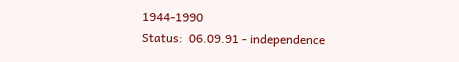1944-1990
Status:  06.09.91 - independence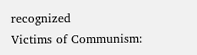recognized
Victims of Communism: